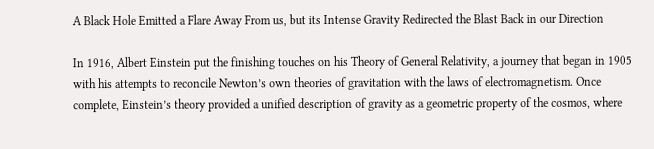A Black Hole Emitted a Flare Away From us, but its Intense Gravity Redirected the Blast Back in our Direction

In 1916, Albert Einstein put the finishing touches on his Theory of General Relativity, a journey that began in 1905 with his attempts to reconcile Newton’s own theories of gravitation with the laws of electromagnetism. Once complete, Einstein’s theory provided a unified description of gravity as a geometric property of the cosmos, where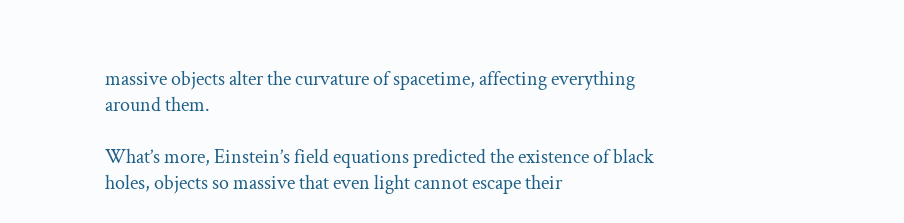massive objects alter the curvature of spacetime, affecting everything around them.

What’s more, Einstein’s field equations predicted the existence of black holes, objects so massive that even light cannot escape their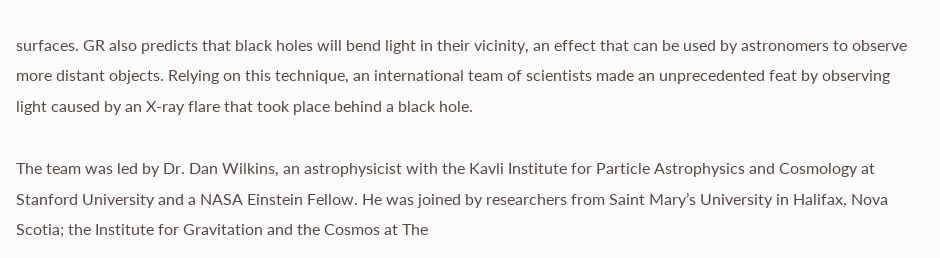surfaces. GR also predicts that black holes will bend light in their vicinity, an effect that can be used by astronomers to observe more distant objects. Relying on this technique, an international team of scientists made an unprecedented feat by observing light caused by an X-ray flare that took place behind a black hole.

The team was led by Dr. Dan Wilkins, an astrophysicist with the Kavli Institute for Particle Astrophysics and Cosmology at Stanford University and a NASA Einstein Fellow. He was joined by researchers from Saint Mary’s University in Halifax, Nova Scotia; the Institute for Gravitation and the Cosmos at The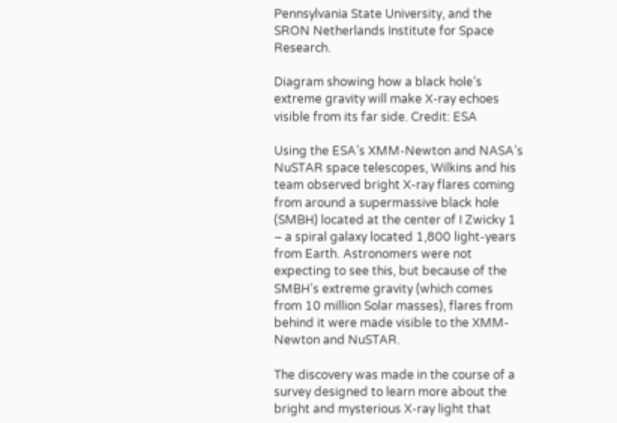Pennsylvania State University, and the SRON Netherlands Institute for Space Research.

Diagram showing how a black hole’s extreme gravity will make X-ray echoes visible from its far side. Credit: ESA

Using the ESA’s XMM-Newton and NASA’s NuSTAR space telescopes, Wilkins and his team observed bright X-ray flares coming from around a supermassive black hole (SMBH) located at the center of I Zwicky 1 – a spiral galaxy located 1,800 light-years from Earth. Astronomers were not expecting to see this, but because of the SMBH’s extreme gravity (which comes from 10 million Solar masses), flares from behind it were made visible to the XMM-Newton and NuSTAR.

The discovery was made in the course of a survey designed to learn more about the bright and mysterious X-ray light that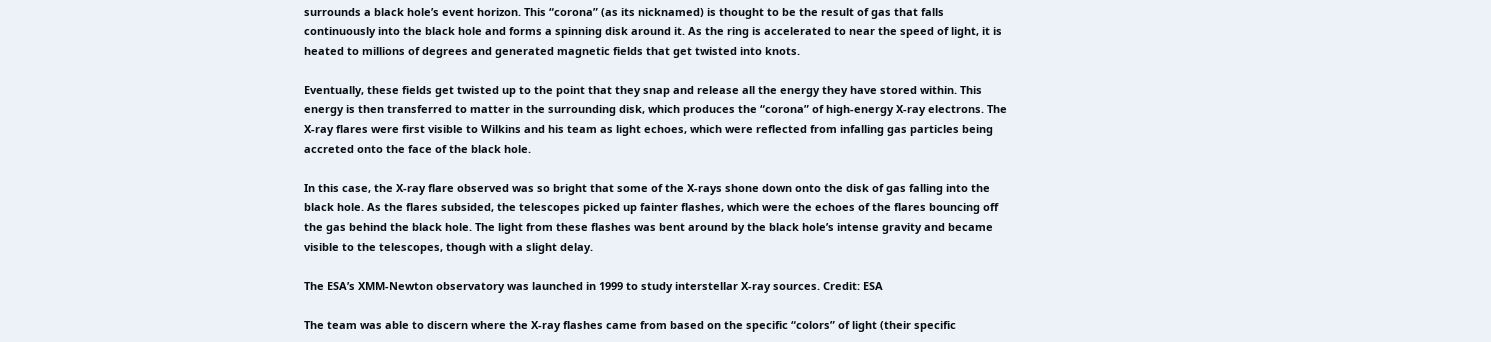surrounds a black hole’s event horizon. This “corona” (as its nicknamed) is thought to be the result of gas that falls continuously into the black hole and forms a spinning disk around it. As the ring is accelerated to near the speed of light, it is heated to millions of degrees and generated magnetic fields that get twisted into knots.

Eventually, these fields get twisted up to the point that they snap and release all the energy they have stored within. This energy is then transferred to matter in the surrounding disk, which produces the “corona” of high-energy X-ray electrons. The X-ray flares were first visible to Wilkins and his team as light echoes, which were reflected from infalling gas particles being accreted onto the face of the black hole.

In this case, the X-ray flare observed was so bright that some of the X-rays shone down onto the disk of gas falling into the black hole. As the flares subsided, the telescopes picked up fainter flashes, which were the echoes of the flares bouncing off the gas behind the black hole. The light from these flashes was bent around by the black hole’s intense gravity and became visible to the telescopes, though with a slight delay.

The ESA’s XMM-Newton observatory was launched in 1999 to study interstellar X-ray sources. Credit: ESA

The team was able to discern where the X-ray flashes came from based on the specific “colors” of light (their specific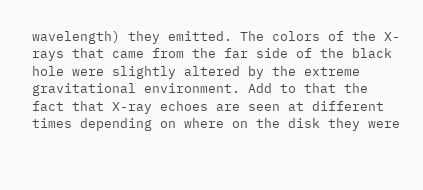wavelength) they emitted. The colors of the X-rays that came from the far side of the black hole were slightly altered by the extreme gravitational environment. Add to that the fact that X-ray echoes are seen at different times depending on where on the disk they were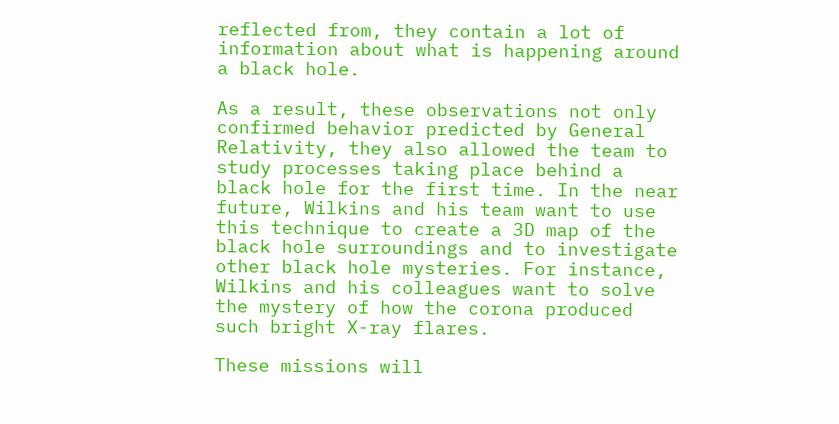reflected from, they contain a lot of information about what is happening around a black hole.

As a result, these observations not only confirmed behavior predicted by General Relativity, they also allowed the team to study processes taking place behind a black hole for the first time. In the near future, Wilkins and his team want to use this technique to create a 3D map of the black hole surroundings and to investigate other black hole mysteries. For instance, Wilkins and his colleagues want to solve the mystery of how the corona produced such bright X-ray flares.

These missions will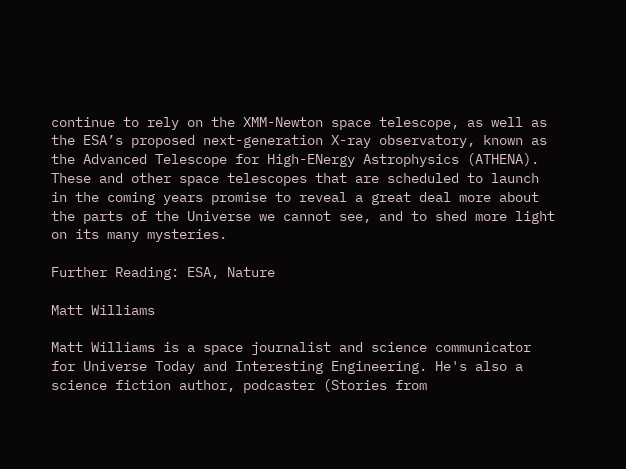continue to rely on the XMM-Newton space telescope, as well as the ESA’s proposed next-generation X-ray observatory, known as the Advanced Telescope for High-ENergy Astrophysics (ATHENA). These and other space telescopes that are scheduled to launch in the coming years promise to reveal a great deal more about the parts of the Universe we cannot see, and to shed more light on its many mysteries.

Further Reading: ESA, Nature

Matt Williams

Matt Williams is a space journalist and science communicator for Universe Today and Interesting Engineering. He's also a science fiction author, podcaster (Stories from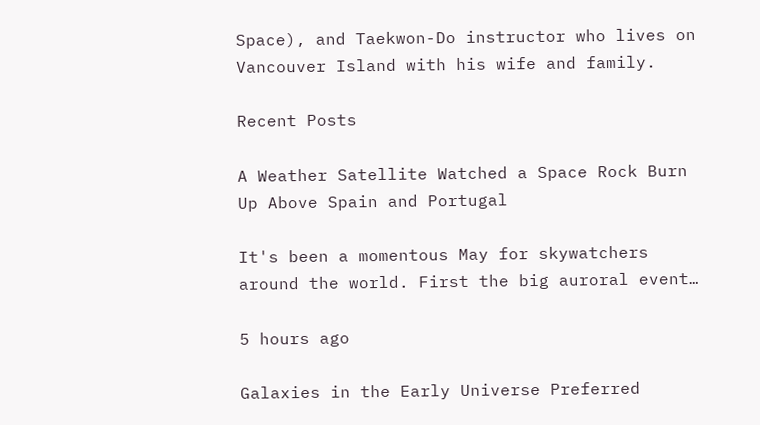Space), and Taekwon-Do instructor who lives on Vancouver Island with his wife and family.

Recent Posts

A Weather Satellite Watched a Space Rock Burn Up Above Spain and Portugal

It's been a momentous May for skywatchers around the world. First the big auroral event…

5 hours ago

Galaxies in the Early Universe Preferred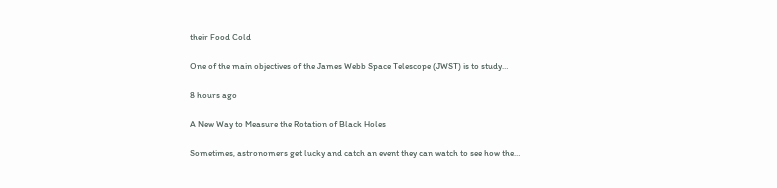their Food Cold

One of the main objectives of the James Webb Space Telescope (JWST) is to study…

8 hours ago

A New Way to Measure the Rotation of Black Holes

Sometimes, astronomers get lucky and catch an event they can watch to see how the…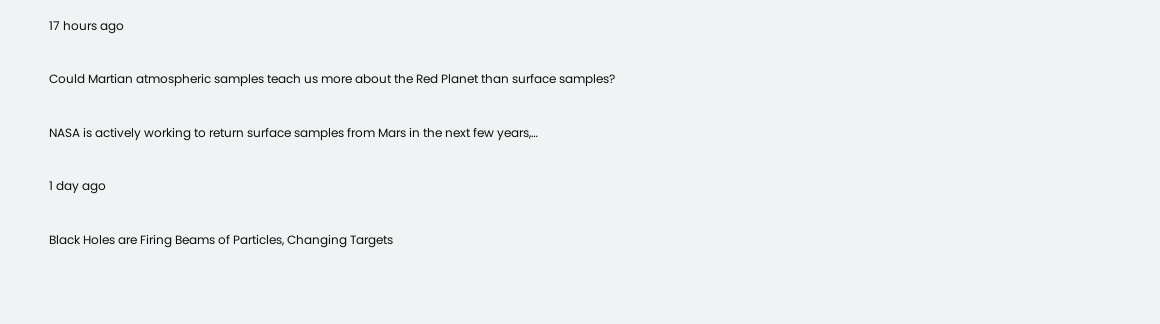17 hours ago

Could Martian atmospheric samples teach us more about the Red Planet than surface samples?

NASA is actively working to return surface samples from Mars in the next few years,…

1 day ago

Black Holes are Firing Beams of Particles, Changing Targets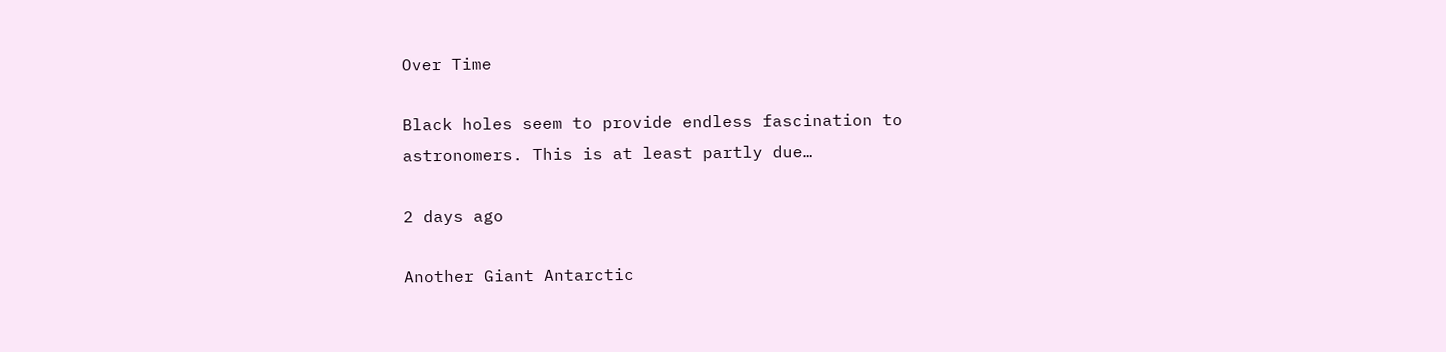Over Time

Black holes seem to provide endless fascination to astronomers. This is at least partly due…

2 days ago

Another Giant Antarctic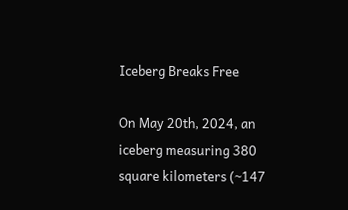Iceberg Breaks Free

On May 20th, 2024, an iceberg measuring 380 square kilometers (~147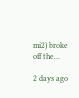mi2) broke off the…

2 days ago